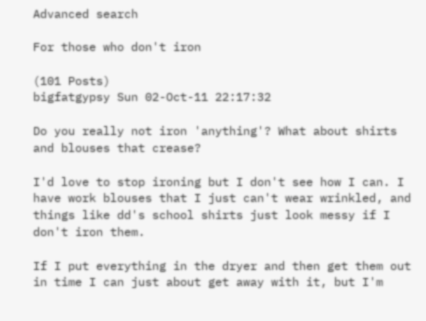Advanced search

For those who don't iron

(101 Posts)
bigfatgypsy Sun 02-Oct-11 22:17:32

Do you really not iron 'anything'? What about shirts and blouses that crease?

I'd love to stop ironing but I don't see how I can. I have work blouses that I just can't wear wrinkled, and things like dd's school shirts just look messy if I don't iron them.

If I put everything in the dryer and then get them out in time I can just about get away with it, but I'm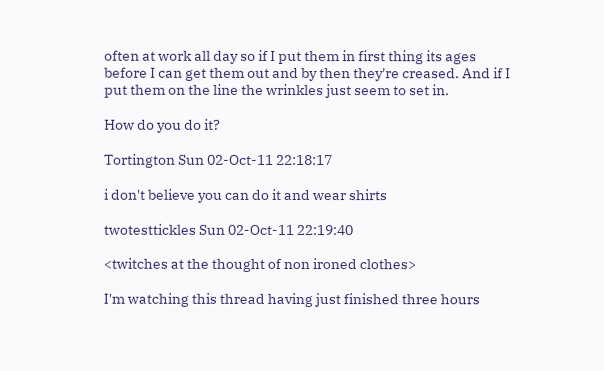often at work all day so if I put them in first thing its ages before I can get them out and by then they're creased. And if I put them on the line the wrinkles just seem to set in.

How do you do it?

Tortington Sun 02-Oct-11 22:18:17

i don't believe you can do it and wear shirts

twotesttickles Sun 02-Oct-11 22:19:40

<twitches at the thought of non ironed clothes>

I'm watching this thread having just finished three hours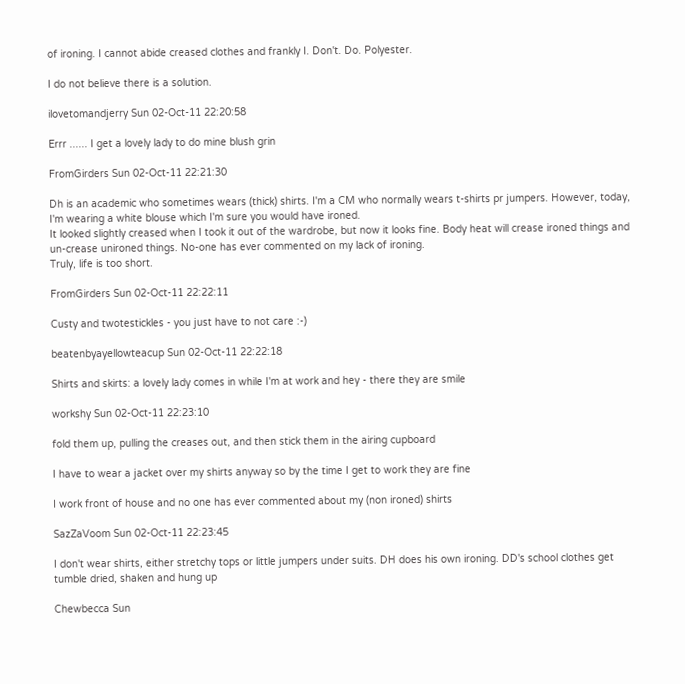of ironing. I cannot abide creased clothes and frankly I. Don't. Do. Polyester.

I do not believe there is a solution.

ilovetomandjerry Sun 02-Oct-11 22:20:58

Errr ...... I get a lovely lady to do mine blush grin

FromGirders Sun 02-Oct-11 22:21:30

Dh is an academic who sometimes wears (thick) shirts. I'm a CM who normally wears t-shirts pr jumpers. However, today, I'm wearing a white blouse which I'm sure you would have ironed.
It looked slightly creased when I took it out of the wardrobe, but now it looks fine. Body heat will crease ironed things and un-crease unironed things. No-one has ever commented on my lack of ironing.
Truly, life is too short.

FromGirders Sun 02-Oct-11 22:22:11

Custy and twotestickles - you just have to not care :-)

beatenbyayellowteacup Sun 02-Oct-11 22:22:18

Shirts and skirts: a lovely lady comes in while I'm at work and hey - there they are smile

workshy Sun 02-Oct-11 22:23:10

fold them up, pulling the creases out, and then stick them in the airing cupboard

I have to wear a jacket over my shirts anyway so by the time I get to work they are fine

I work front of house and no one has ever commented about my (non ironed) shirts

SazZaVoom Sun 02-Oct-11 22:23:45

I don't wear shirts, either stretchy tops or little jumpers under suits. DH does his own ironing. DD's school clothes get tumble dried, shaken and hung up

Chewbecca Sun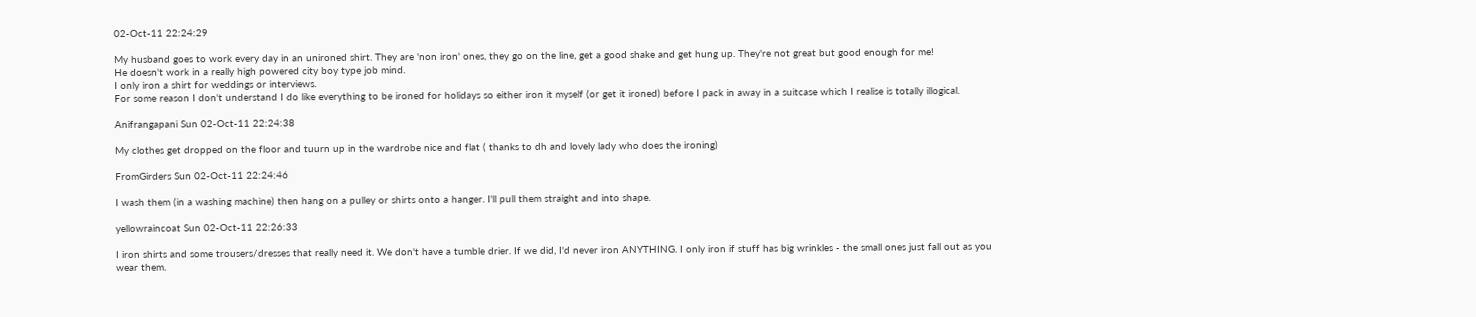02-Oct-11 22:24:29

My husband goes to work every day in an unironed shirt. They are 'non iron' ones, they go on the line, get a good shake and get hung up. They're not great but good enough for me!
He doesn't work in a really high powered city boy type job mind.
I only iron a shirt for weddings or interviews.
For some reason I don't understand I do like everything to be ironed for holidays so either iron it myself (or get it ironed) before I pack in away in a suitcase which I realise is totally illogical.

Anifrangapani Sun 02-Oct-11 22:24:38

My clothes get dropped on the floor and tuurn up in the wardrobe nice and flat ( thanks to dh and lovely lady who does the ironing)

FromGirders Sun 02-Oct-11 22:24:46

I wash them (in a washing machine) then hang on a pulley or shirts onto a hanger. I'll pull them straight and into shape.

yellowraincoat Sun 02-Oct-11 22:26:33

I iron shirts and some trousers/dresses that really need it. We don't have a tumble drier. If we did, I'd never iron ANYTHING. I only iron if stuff has big wrinkles - the small ones just fall out as you wear them.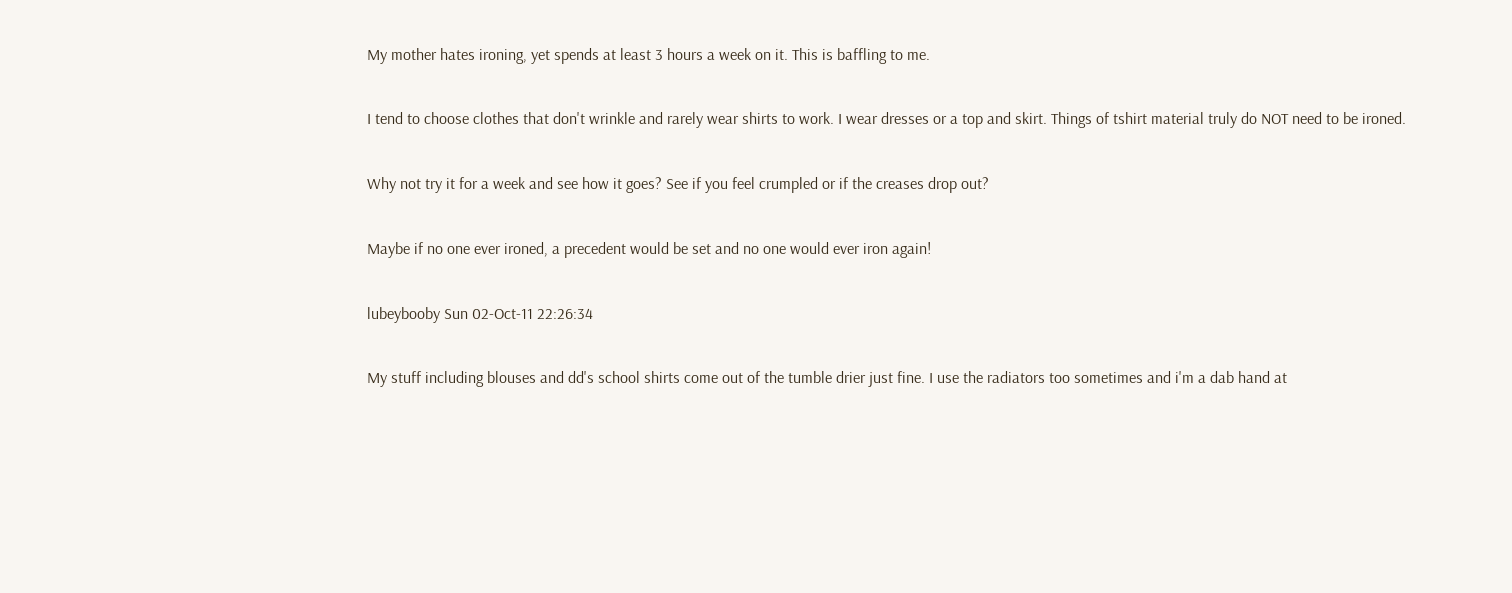My mother hates ironing, yet spends at least 3 hours a week on it. This is baffling to me.

I tend to choose clothes that don't wrinkle and rarely wear shirts to work. I wear dresses or a top and skirt. Things of tshirt material truly do NOT need to be ironed.

Why not try it for a week and see how it goes? See if you feel crumpled or if the creases drop out?

Maybe if no one ever ironed, a precedent would be set and no one would ever iron again!

lubeybooby Sun 02-Oct-11 22:26:34

My stuff including blouses and dd's school shirts come out of the tumble drier just fine. I use the radiators too sometimes and i'm a dab hand at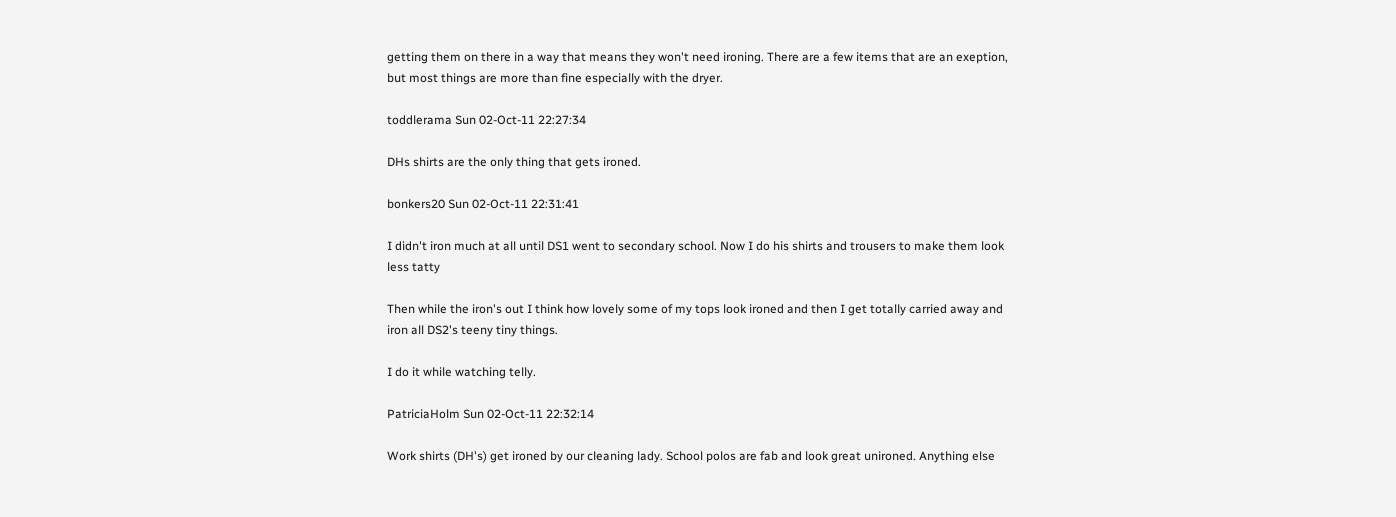getting them on there in a way that means they won't need ironing. There are a few items that are an exeption, but most things are more than fine especially with the dryer.

toddlerama Sun 02-Oct-11 22:27:34

DHs shirts are the only thing that gets ironed.

bonkers20 Sun 02-Oct-11 22:31:41

I didn't iron much at all until DS1 went to secondary school. Now I do his shirts and trousers to make them look less tatty

Then while the iron's out I think how lovely some of my tops look ironed and then I get totally carried away and iron all DS2's teeny tiny things.

I do it while watching telly.

PatriciaHolm Sun 02-Oct-11 22:32:14

Work shirts (DH's) get ironed by our cleaning lady. School polos are fab and look great unironed. Anything else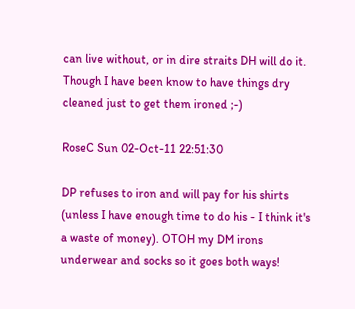can live without, or in dire straits DH will do it. Though I have been know to have things dry cleaned just to get them ironed ;-)

RoseC Sun 02-Oct-11 22:51:30

DP refuses to iron and will pay for his shirts (unless I have enough time to do his - I think it's a waste of money). OTOH my DM irons underwear and socks so it goes both ways!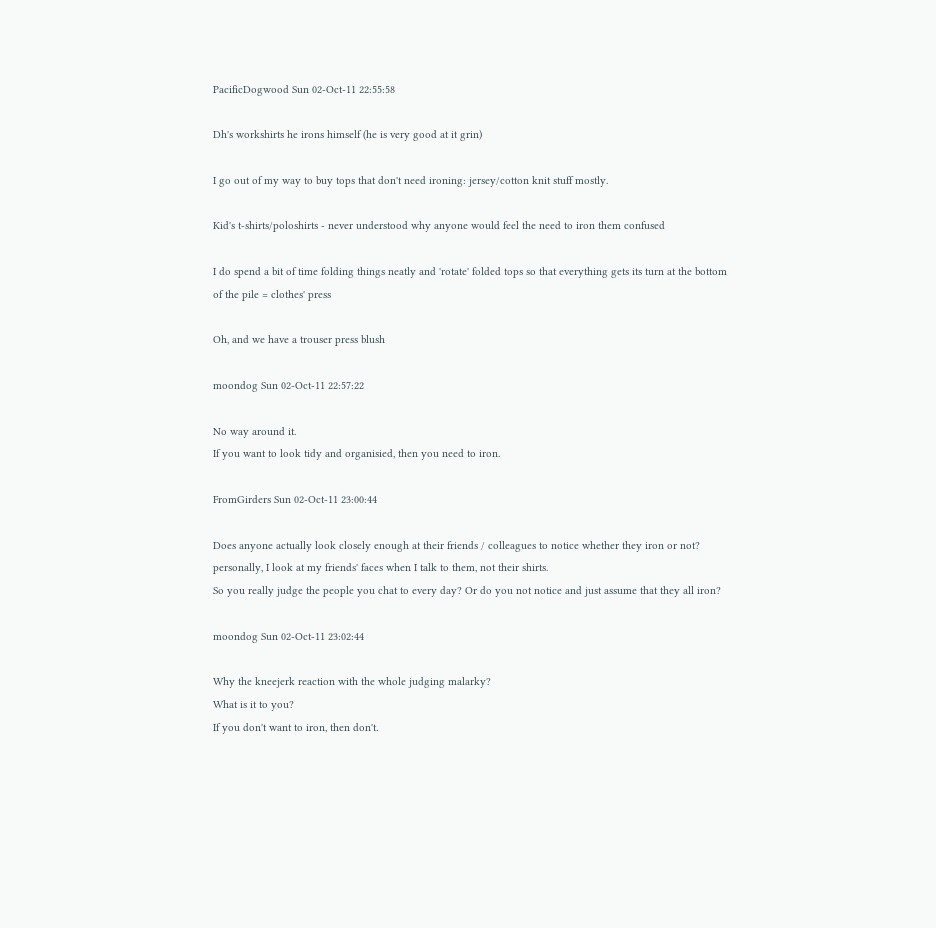PacificDogwood Sun 02-Oct-11 22:55:58

Dh's workshirts he irons himself (he is very good at it grin)

I go out of my way to buy tops that don't need ironing: jersey/cotton knit stuff mostly.

Kid's t-shirts/poloshirts - never understood why anyone would feel the need to iron them confused

I do spend a bit of time folding things neatly and 'rotate' folded tops so that everything gets its turn at the bottom of the pile = clothes' press

Oh, and we have a trouser press blush

moondog Sun 02-Oct-11 22:57:22

No way around it.
If you want to look tidy and organisied, then you need to iron.

FromGirders Sun 02-Oct-11 23:00:44

Does anyone actually look closely enough at their friends / colleagues to notice whether they iron or not? personally, I look at my friends' faces when I talk to them, not their shirts.
So you really judge the people you chat to every day? Or do you not notice and just assume that they all iron?

moondog Sun 02-Oct-11 23:02:44

Why the kneejerk reaction with the whole judging malarky?
What is it to you?
If you don't want to iron, then don't.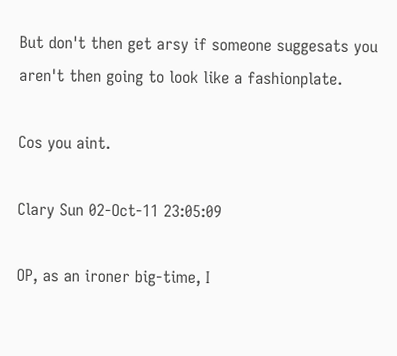But don't then get arsy if someone suggesats you aren't then going to look like a fashionplate.

Cos you aint.

Clary Sun 02-Oct-11 23:05:09

OP, as an ironer big-time, I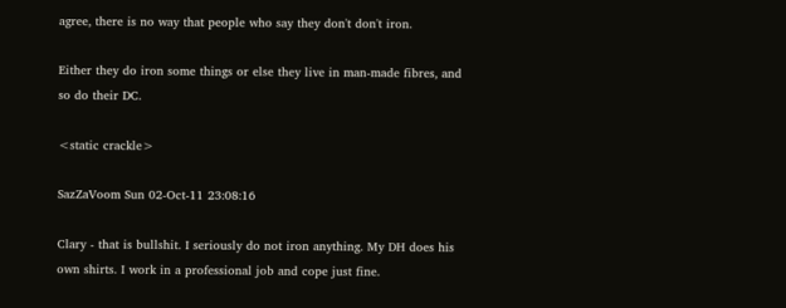agree, there is no way that people who say they don't don't iron.

Either they do iron some things or else they live in man-made fibres, and so do their DC.

<static crackle>

SazZaVoom Sun 02-Oct-11 23:08:16

Clary - that is bullshit. I seriously do not iron anything. My DH does his own shirts. I work in a professional job and cope just fine.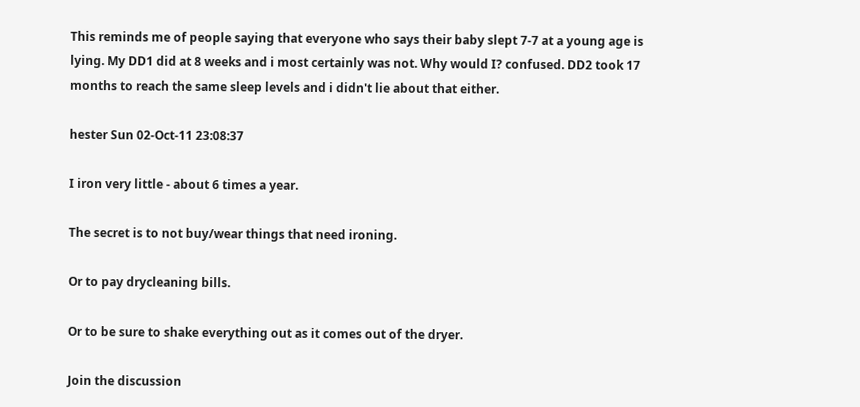This reminds me of people saying that everyone who says their baby slept 7-7 at a young age is lying. My DD1 did at 8 weeks and i most certainly was not. Why would I? confused. DD2 took 17 months to reach the same sleep levels and i didn't lie about that either.

hester Sun 02-Oct-11 23:08:37

I iron very little - about 6 times a year.

The secret is to not buy/wear things that need ironing.

Or to pay drycleaning bills.

Or to be sure to shake everything out as it comes out of the dryer.

Join the discussion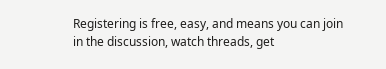Registering is free, easy, and means you can join in the discussion, watch threads, get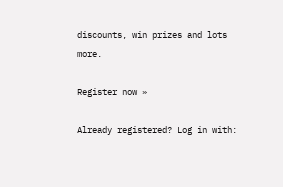discounts, win prizes and lots more.

Register now »

Already registered? Log in with: